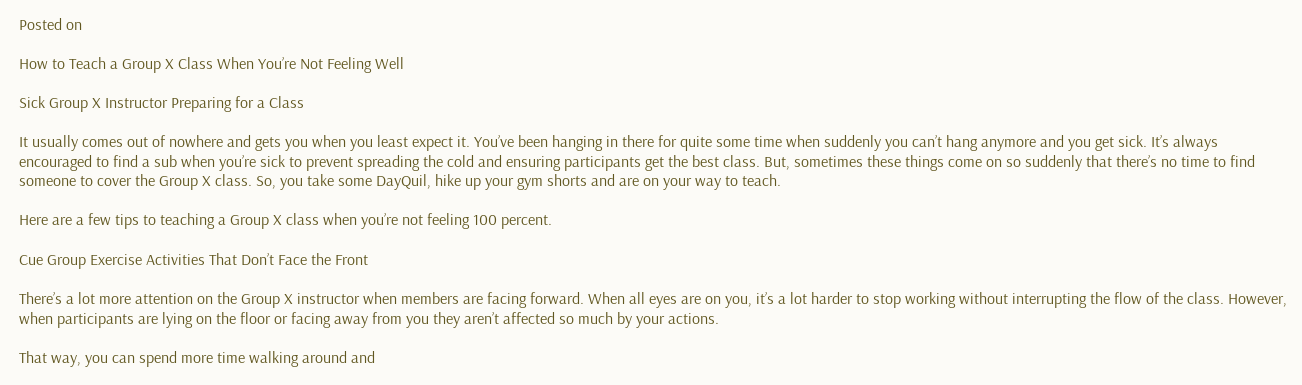Posted on

How to Teach a Group X Class When You’re Not Feeling Well

Sick Group X Instructor Preparing for a Class

It usually comes out of nowhere and gets you when you least expect it. You’ve been hanging in there for quite some time when suddenly you can’t hang anymore and you get sick. It’s always encouraged to find a sub when you’re sick to prevent spreading the cold and ensuring participants get the best class. But, sometimes these things come on so suddenly that there’s no time to find someone to cover the Group X class. So, you take some DayQuil, hike up your gym shorts and are on your way to teach.

Here are a few tips to teaching a Group X class when you’re not feeling 100 percent.

Cue Group Exercise Activities That Don’t Face the Front

There’s a lot more attention on the Group X instructor when members are facing forward. When all eyes are on you, it’s a lot harder to stop working without interrupting the flow of the class. However, when participants are lying on the floor or facing away from you they aren’t affected so much by your actions.

That way, you can spend more time walking around and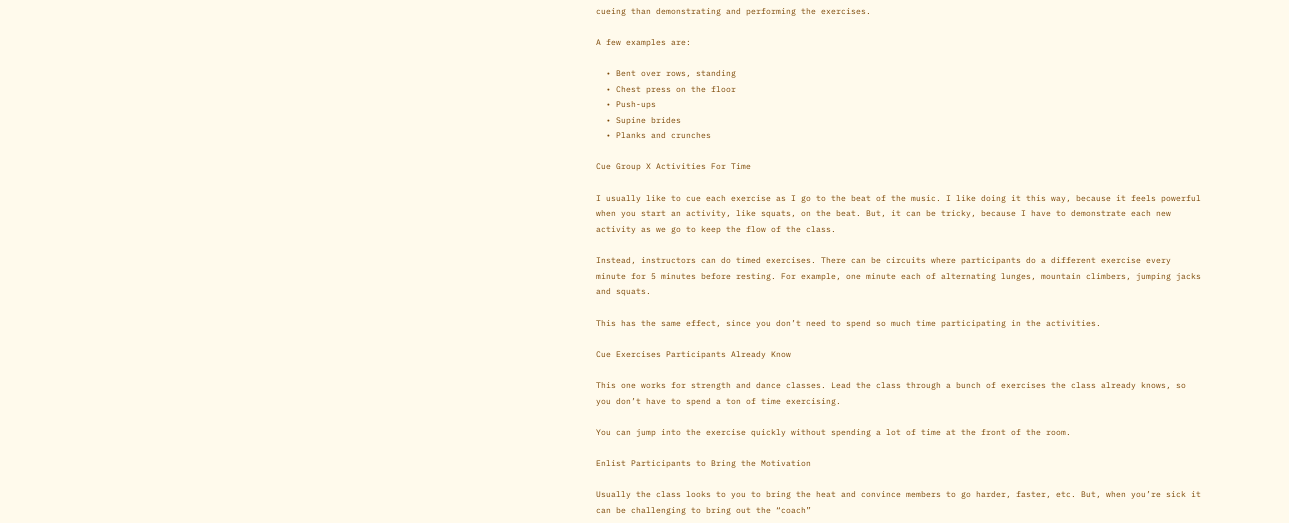cueing than demonstrating and performing the exercises.

A few examples are:

  • Bent over rows, standing
  • Chest press on the floor
  • Push-ups
  • Supine brides
  • Planks and crunches

Cue Group X Activities For Time

I usually like to cue each exercise as I go to the beat of the music. I like doing it this way, because it feels powerful when you start an activity, like squats, on the beat. But, it can be tricky, because I have to demonstrate each new activity as we go to keep the flow of the class.

Instead, instructors can do timed exercises. There can be circuits where participants do a different exercise every minute for 5 minutes before resting. For example, one minute each of alternating lunges, mountain climbers, jumping jacks and squats.

This has the same effect, since you don’t need to spend so much time participating in the activities.

Cue Exercises Participants Already Know

This one works for strength and dance classes. Lead the class through a bunch of exercises the class already knows, so you don’t have to spend a ton of time exercising.

You can jump into the exercise quickly without spending a lot of time at the front of the room.

Enlist Participants to Bring the Motivation

Usually the class looks to you to bring the heat and convince members to go harder, faster, etc. But, when you’re sick it can be challenging to bring out the “coach”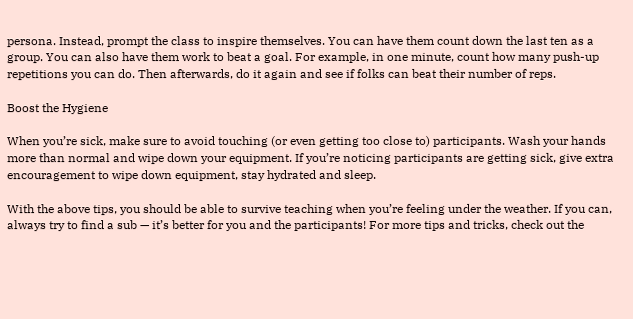persona. Instead, prompt the class to inspire themselves. You can have them count down the last ten as a group. You can also have them work to beat a goal. For example, in one minute, count how many push-up repetitions you can do. Then afterwards, do it again and see if folks can beat their number of reps.

Boost the Hygiene

When you’re sick, make sure to avoid touching (or even getting too close to) participants. Wash your hands more than normal and wipe down your equipment. If you’re noticing participants are getting sick, give extra encouragement to wipe down equipment, stay hydrated and sleep.

With the above tips, you should be able to survive teaching when you’re feeling under the weather. If you can, always try to find a sub — it’s better for you and the participants! For more tips and tricks, check out the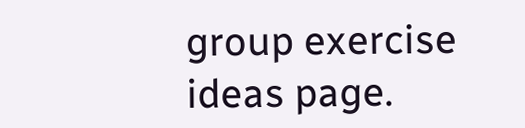group exercise ideas page.